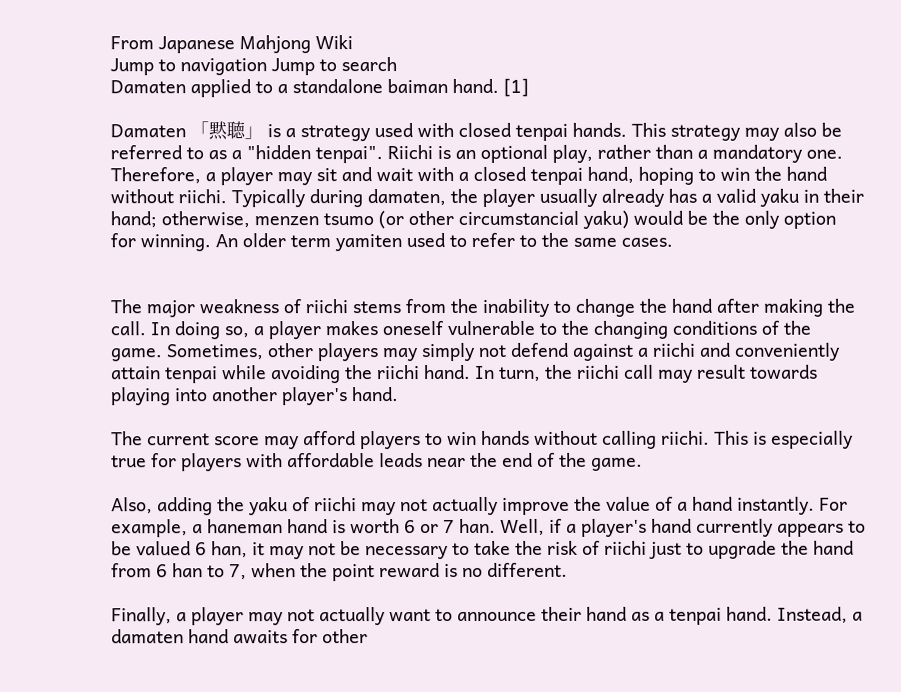From Japanese Mahjong Wiki
Jump to navigation Jump to search
Damaten applied to a standalone baiman hand. [1]

Damaten 「黙聴」 is a strategy used with closed tenpai hands. This strategy may also be referred to as a "hidden tenpai". Riichi is an optional play, rather than a mandatory one. Therefore, a player may sit and wait with a closed tenpai hand, hoping to win the hand without riichi. Typically during damaten, the player usually already has a valid yaku in their hand; otherwise, menzen tsumo (or other circumstancial yaku) would be the only option for winning. An older term yamiten used to refer to the same cases.


The major weakness of riichi stems from the inability to change the hand after making the call. In doing so, a player makes oneself vulnerable to the changing conditions of the game. Sometimes, other players may simply not defend against a riichi and conveniently attain tenpai while avoiding the riichi hand. In turn, the riichi call may result towards playing into another player's hand.

The current score may afford players to win hands without calling riichi. This is especially true for players with affordable leads near the end of the game.

Also, adding the yaku of riichi may not actually improve the value of a hand instantly. For example, a haneman hand is worth 6 or 7 han. Well, if a player's hand currently appears to be valued 6 han, it may not be necessary to take the risk of riichi just to upgrade the hand from 6 han to 7, when the point reward is no different.

Finally, a player may not actually want to announce their hand as a tenpai hand. Instead, a damaten hand awaits for other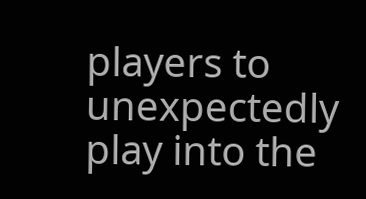players to unexpectedly play into the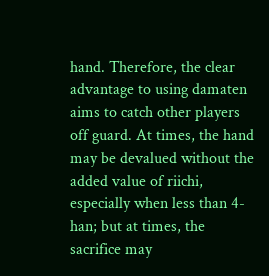hand. Therefore, the clear advantage to using damaten aims to catch other players off guard. At times, the hand may be devalued without the added value of riichi, especially when less than 4-han; but at times, the sacrifice may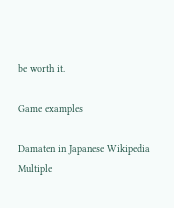be worth it.

Game examples

Damaten in Japanese Wikipedia
Multiple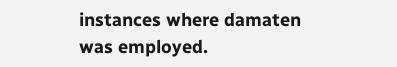instances where damaten was employed.